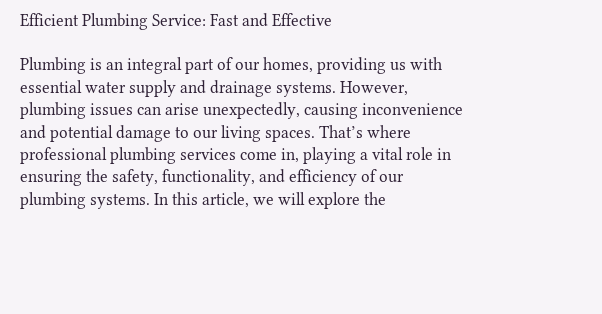Efficient Plumbing Service: Fast and Effective

Plumbing is an integral part of our homes, providing us with essential water supply and drainage systems. However, plumbing issues can arise unexpectedly, causing inconvenience and potential damage to our living spaces. That’s where professional plumbing services come in, playing a vital role in ensuring the safety, functionality, and efficiency of our plumbing systems. In this article, we will explore the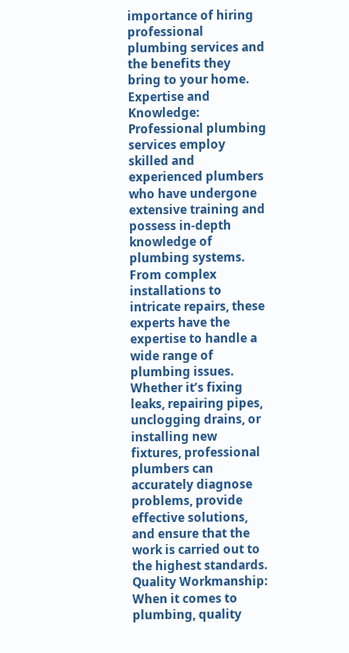importance of hiring professional plumbing services and the benefits they bring to your home.
Expertise and Knowledge:
Professional plumbing services employ skilled and experienced plumbers who have undergone extensive training and possess in-depth knowledge of plumbing systems. From complex installations to intricate repairs, these experts have the expertise to handle a wide range of plumbing issues. Whether it’s fixing leaks, repairing pipes, unclogging drains, or installing new fixtures, professional plumbers can accurately diagnose problems, provide effective solutions, and ensure that the work is carried out to the highest standards.
Quality Workmanship:
When it comes to plumbing, quality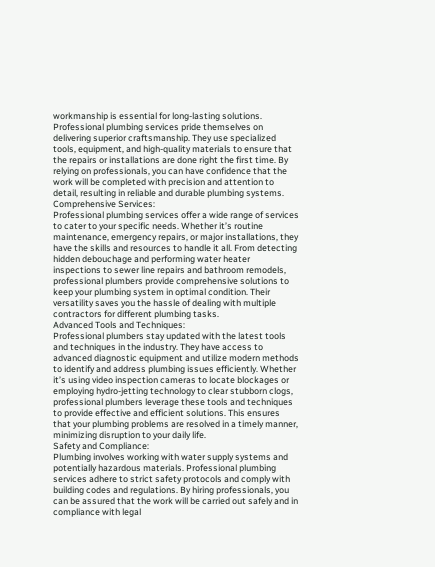workmanship is essential for long-lasting solutions. Professional plumbing services pride themselves on delivering superior craftsmanship. They use specialized tools, equipment, and high-quality materials to ensure that the repairs or installations are done right the first time. By relying on professionals, you can have confidence that the work will be completed with precision and attention to detail, resulting in reliable and durable plumbing systems.
Comprehensive Services:
Professional plumbing services offer a wide range of services to cater to your specific needs. Whether it’s routine maintenance, emergency repairs, or major installations, they have the skills and resources to handle it all. From detecting hidden debouchage and performing water heater inspections to sewer line repairs and bathroom remodels, professional plumbers provide comprehensive solutions to keep your plumbing system in optimal condition. Their versatility saves you the hassle of dealing with multiple contractors for different plumbing tasks.
Advanced Tools and Techniques:
Professional plumbers stay updated with the latest tools and techniques in the industry. They have access to advanced diagnostic equipment and utilize modern methods to identify and address plumbing issues efficiently. Whether it’s using video inspection cameras to locate blockages or employing hydro-jetting technology to clear stubborn clogs, professional plumbers leverage these tools and techniques to provide effective and efficient solutions. This ensures that your plumbing problems are resolved in a timely manner, minimizing disruption to your daily life.
Safety and Compliance:
Plumbing involves working with water supply systems and potentially hazardous materials. Professional plumbing services adhere to strict safety protocols and comply with building codes and regulations. By hiring professionals, you can be assured that the work will be carried out safely and in compliance with legal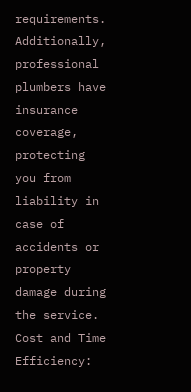requirements. Additionally, professional plumbers have insurance coverage, protecting you from liability in case of accidents or property damage during the service.
Cost and Time Efficiency: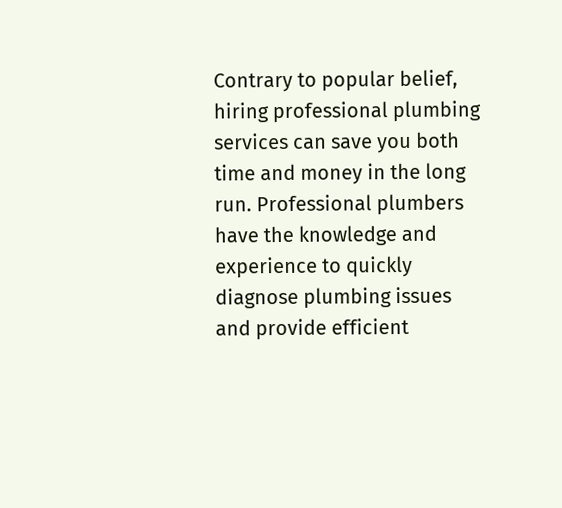Contrary to popular belief, hiring professional plumbing services can save you both time and money in the long run. Professional plumbers have the knowledge and experience to quickly diagnose plumbing issues and provide efficient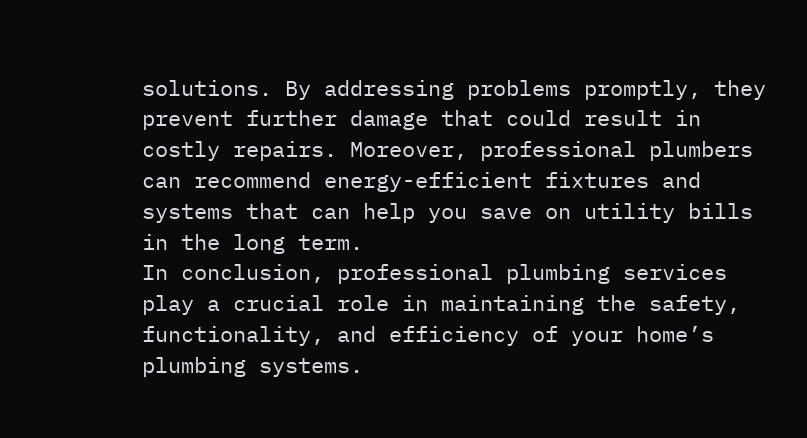solutions. By addressing problems promptly, they prevent further damage that could result in costly repairs. Moreover, professional plumbers can recommend energy-efficient fixtures and systems that can help you save on utility bills in the long term.
In conclusion, professional plumbing services play a crucial role in maintaining the safety, functionality, and efficiency of your home’s plumbing systems.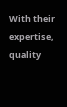With their expertise, quality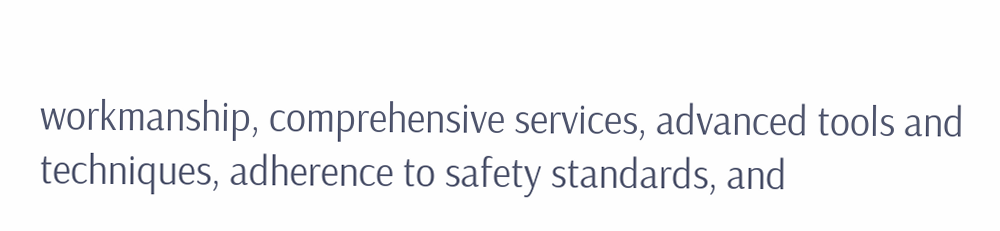workmanship, comprehensive services, advanced tools and techniques, adherence to safety standards, and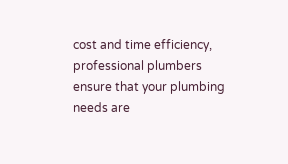cost and time efficiency, professional plumbers ensure that your plumbing needs are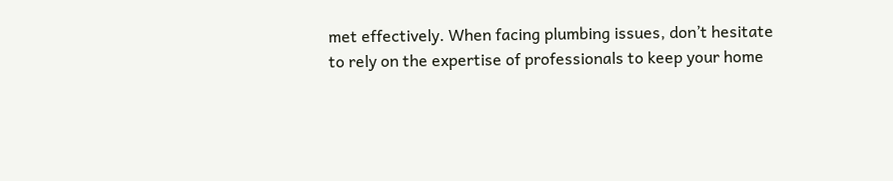met effectively. When facing plumbing issues, don’t hesitate to rely on the expertise of professionals to keep your home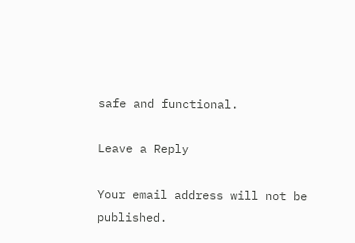safe and functional.

Leave a Reply

Your email address will not be published.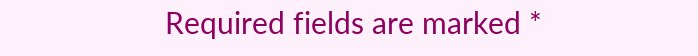Required fields are marked *